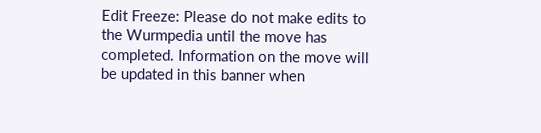Edit Freeze: Please do not make edits to the Wurmpedia until the move has completed. Information on the move will be updated in this banner when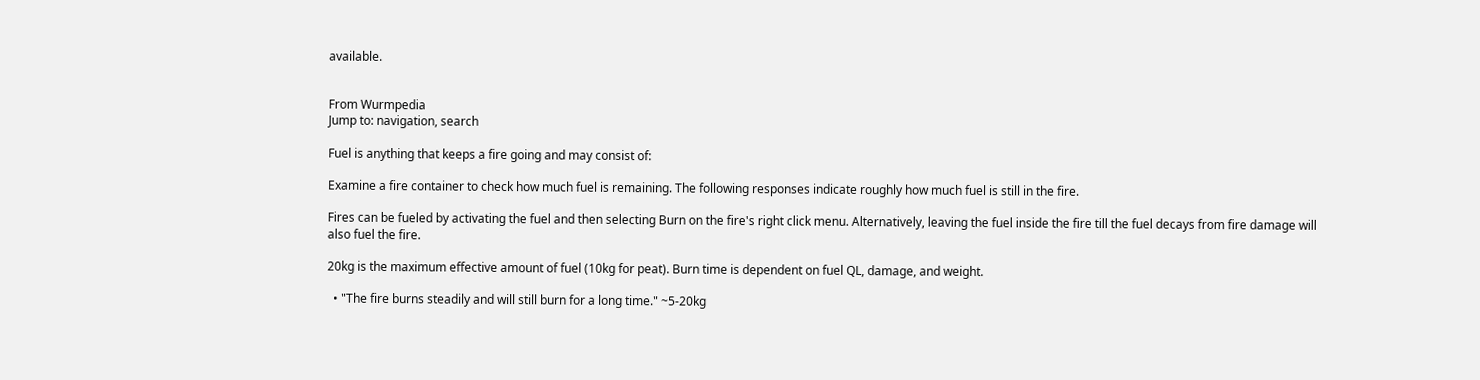available.


From Wurmpedia
Jump to: navigation, search

Fuel is anything that keeps a fire going and may consist of:

Examine a fire container to check how much fuel is remaining. The following responses indicate roughly how much fuel is still in the fire.

Fires can be fueled by activating the fuel and then selecting Burn on the fire's right click menu. Alternatively, leaving the fuel inside the fire till the fuel decays from fire damage will also fuel the fire.

20kg is the maximum effective amount of fuel (10kg for peat). Burn time is dependent on fuel QL, damage, and weight.

  • "The fire burns steadily and will still burn for a long time." ~5-20kg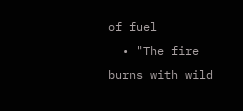of fuel
  • "The fire burns with wild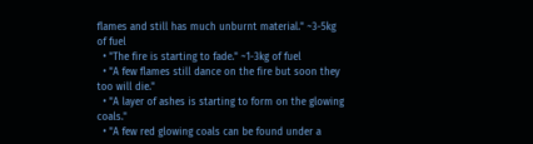flames and still has much unburnt material." ~3-5kg of fuel
  • "The fire is starting to fade." ~1-3kg of fuel
  • "A few flames still dance on the fire but soon they too will die."
  • "A layer of ashes is starting to form on the glowing coals."
  • "A few red glowing coals can be found under a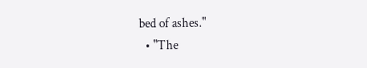bed of ashes."
  • "The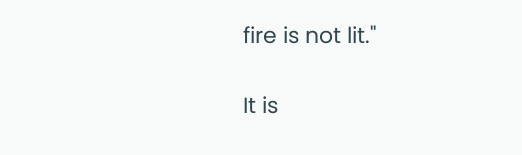fire is not lit."

It is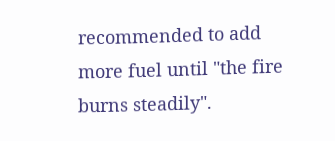recommended to add more fuel until "the fire burns steadily".